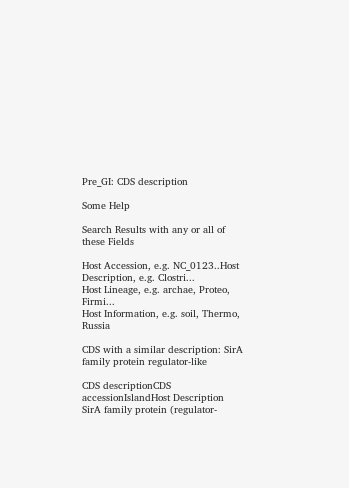Pre_GI: CDS description

Some Help

Search Results with any or all of these Fields

Host Accession, e.g. NC_0123..Host Description, e.g. Clostri...
Host Lineage, e.g. archae, Proteo, Firmi...
Host Information, e.g. soil, Thermo, Russia

CDS with a similar description: SirA family protein regulator-like

CDS descriptionCDS accessionIslandHost Description
SirA family protein (regulator-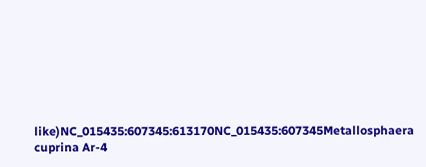like)NC_015435:607345:613170NC_015435:607345Metallosphaera cuprina Ar-4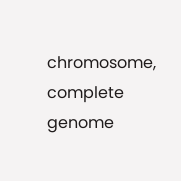chromosome, complete genome